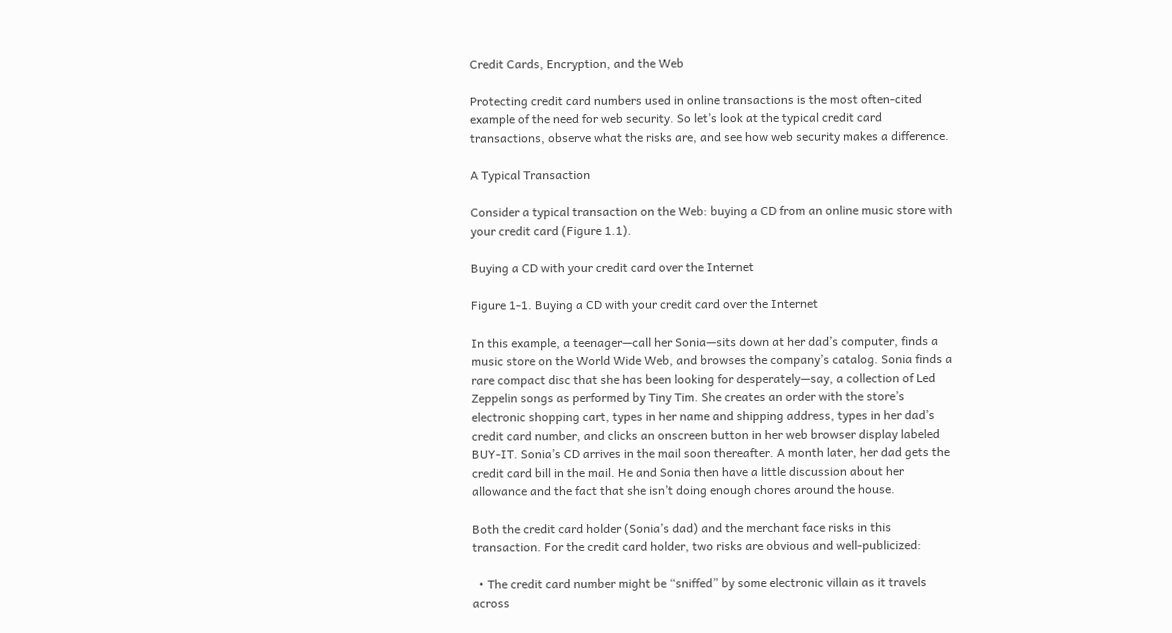Credit Cards, Encryption, and the Web

Protecting credit card numbers used in online transactions is the most often-cited example of the need for web security. So let’s look at the typical credit card transactions, observe what the risks are, and see how web security makes a difference.

A Typical Transaction

Consider a typical transaction on the Web: buying a CD from an online music store with your credit card (Figure 1.1).

Buying a CD with your credit card over the Internet

Figure 1-1. Buying a CD with your credit card over the Internet

In this example, a teenager—call her Sonia—sits down at her dad’s computer, finds a music store on the World Wide Web, and browses the company’s catalog. Sonia finds a rare compact disc that she has been looking for desperately—say, a collection of Led Zeppelin songs as performed by Tiny Tim. She creates an order with the store’s electronic shopping cart, types in her name and shipping address, types in her dad’s credit card number, and clicks an onscreen button in her web browser display labeled BUY-IT. Sonia’s CD arrives in the mail soon thereafter. A month later, her dad gets the credit card bill in the mail. He and Sonia then have a little discussion about her allowance and the fact that she isn’t doing enough chores around the house.

Both the credit card holder (Sonia’s dad) and the merchant face risks in this transaction. For the credit card holder, two risks are obvious and well-publicized:

  • The credit card number might be “sniffed” by some electronic villain as it travels across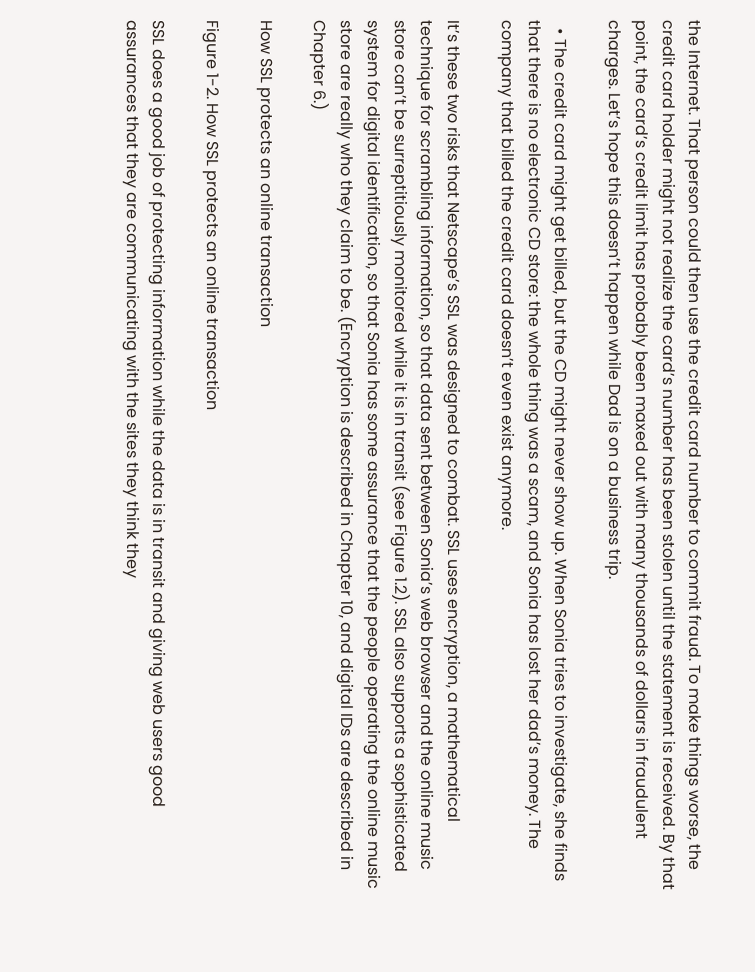the Internet. That person could then use the credit card number to commit fraud. To make things worse, the credit card holder might not realize the card’s number has been stolen until the statement is received. By that point, the card’s credit limit has probably been maxed out with many thousands of dollars in fraudulent charges. Let’s hope this doesn’t happen while Dad is on a business trip.

  • The credit card might get billed, but the CD might never show up. When Sonia tries to investigate, she finds that there is no electronic CD store: the whole thing was a scam, and Sonia has lost her dad’s money. The company that billed the credit card doesn’t even exist anymore.

It’s these two risks that Netscape’s SSL was designed to combat. SSL uses encryption, a mathematical technique for scrambling information, so that data sent between Sonia’s web browser and the online music store can’t be surreptitiously monitored while it is in transit (see Figure 1.2). SSL also supports a sophisticated system for digital identification, so that Sonia has some assurance that the people operating the online music store are really who they claim to be. (Encryption is described in Chapter 10, and digital IDs are described in Chapter 6.)

How SSL protects an online transaction

Figure 1-2. How SSL protects an online transaction

SSL does a good job of protecting information while the data is in transit and giving web users good assurances that they are communicating with the sites they think they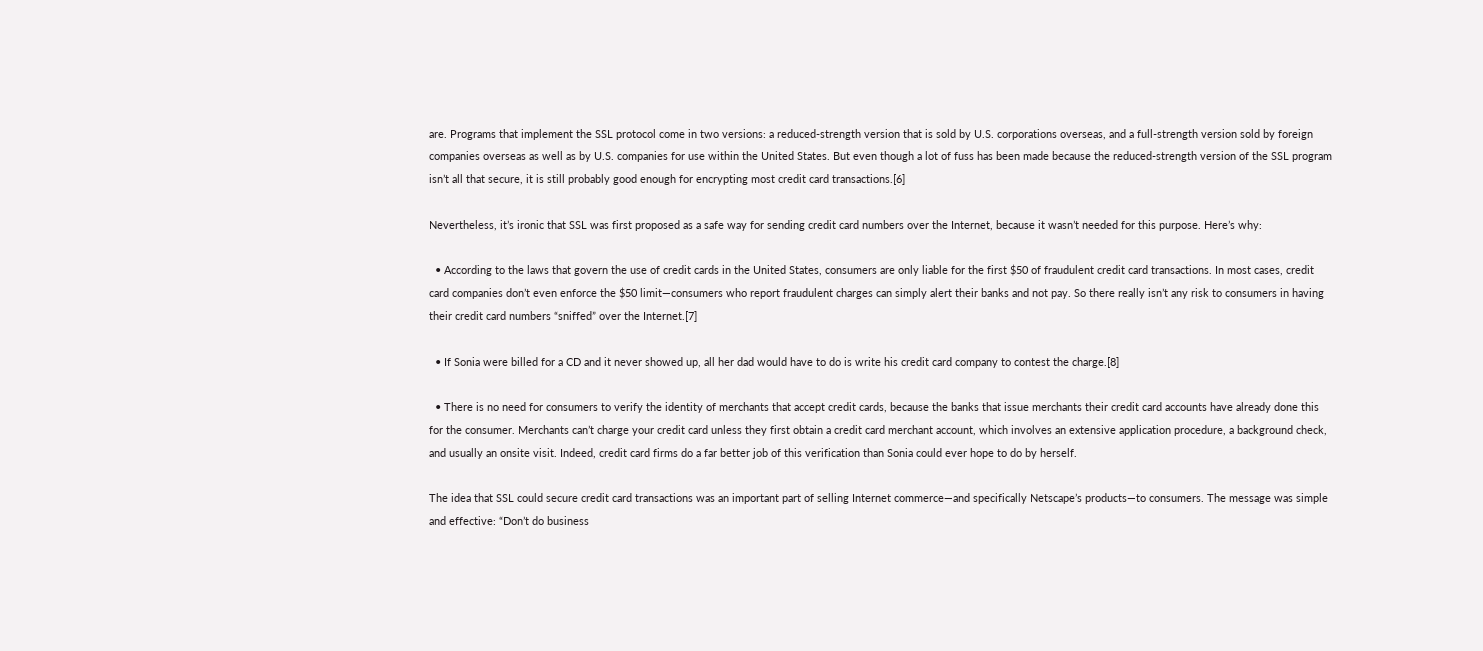are. Programs that implement the SSL protocol come in two versions: a reduced-strength version that is sold by U.S. corporations overseas, and a full-strength version sold by foreign companies overseas as well as by U.S. companies for use within the United States. But even though a lot of fuss has been made because the reduced-strength version of the SSL program isn’t all that secure, it is still probably good enough for encrypting most credit card transactions.[6]

Nevertheless, it’s ironic that SSL was first proposed as a safe way for sending credit card numbers over the Internet, because it wasn’t needed for this purpose. Here’s why:

  • According to the laws that govern the use of credit cards in the United States, consumers are only liable for the first $50 of fraudulent credit card transactions. In most cases, credit card companies don’t even enforce the $50 limit—consumers who report fraudulent charges can simply alert their banks and not pay. So there really isn’t any risk to consumers in having their credit card numbers “sniffed” over the Internet.[7]

  • If Sonia were billed for a CD and it never showed up, all her dad would have to do is write his credit card company to contest the charge.[8]

  • There is no need for consumers to verify the identity of merchants that accept credit cards, because the banks that issue merchants their credit card accounts have already done this for the consumer. Merchants can’t charge your credit card unless they first obtain a credit card merchant account, which involves an extensive application procedure, a background check, and usually an onsite visit. Indeed, credit card firms do a far better job of this verification than Sonia could ever hope to do by herself.

The idea that SSL could secure credit card transactions was an important part of selling Internet commerce—and specifically Netscape’s products—to consumers. The message was simple and effective: “Don’t do business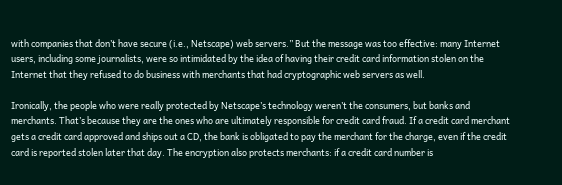with companies that don’t have secure (i.e., Netscape) web servers.” But the message was too effective: many Internet users, including some journalists, were so intimidated by the idea of having their credit card information stolen on the Internet that they refused to do business with merchants that had cryptographic web servers as well.

Ironically, the people who were really protected by Netscape’s technology weren’t the consumers, but banks and merchants. That’s because they are the ones who are ultimately responsible for credit card fraud. If a credit card merchant gets a credit card approved and ships out a CD, the bank is obligated to pay the merchant for the charge, even if the credit card is reported stolen later that day. The encryption also protects merchants: if a credit card number is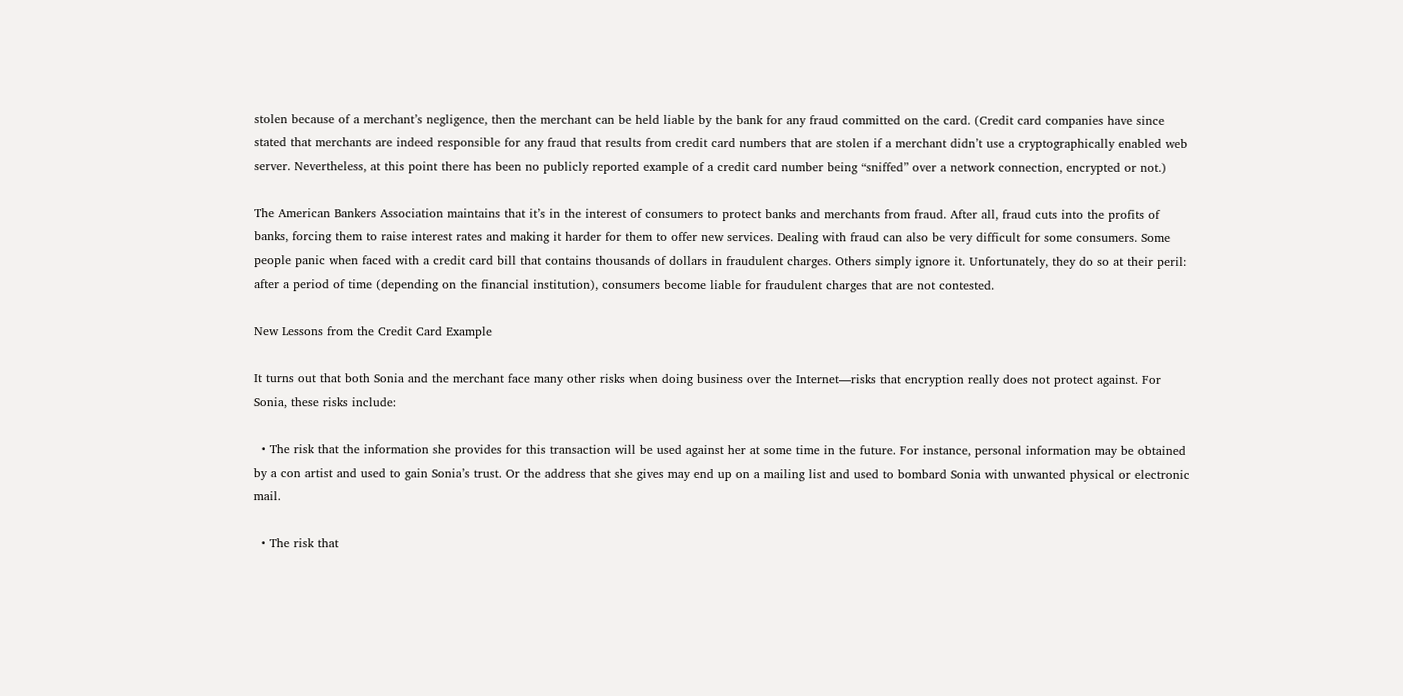stolen because of a merchant’s negligence, then the merchant can be held liable by the bank for any fraud committed on the card. (Credit card companies have since stated that merchants are indeed responsible for any fraud that results from credit card numbers that are stolen if a merchant didn’t use a cryptographically enabled web server. Nevertheless, at this point there has been no publicly reported example of a credit card number being “sniffed” over a network connection, encrypted or not.)

The American Bankers Association maintains that it’s in the interest of consumers to protect banks and merchants from fraud. After all, fraud cuts into the profits of banks, forcing them to raise interest rates and making it harder for them to offer new services. Dealing with fraud can also be very difficult for some consumers. Some people panic when faced with a credit card bill that contains thousands of dollars in fraudulent charges. Others simply ignore it. Unfortunately, they do so at their peril: after a period of time (depending on the financial institution), consumers become liable for fraudulent charges that are not contested.

New Lessons from the Credit Card Example

It turns out that both Sonia and the merchant face many other risks when doing business over the Internet—risks that encryption really does not protect against. For Sonia, these risks include:

  • The risk that the information she provides for this transaction will be used against her at some time in the future. For instance, personal information may be obtained by a con artist and used to gain Sonia’s trust. Or the address that she gives may end up on a mailing list and used to bombard Sonia with unwanted physical or electronic mail.

  • The risk that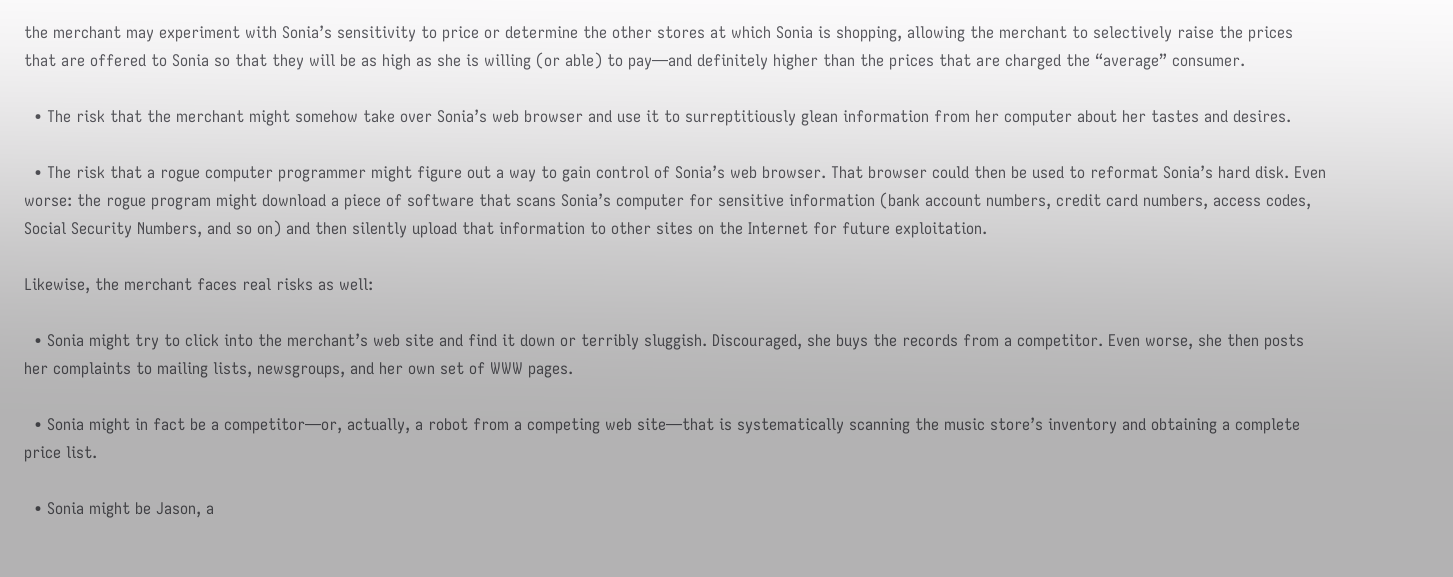the merchant may experiment with Sonia’s sensitivity to price or determine the other stores at which Sonia is shopping, allowing the merchant to selectively raise the prices that are offered to Sonia so that they will be as high as she is willing (or able) to pay—and definitely higher than the prices that are charged the “average” consumer.

  • The risk that the merchant might somehow take over Sonia’s web browser and use it to surreptitiously glean information from her computer about her tastes and desires.

  • The risk that a rogue computer programmer might figure out a way to gain control of Sonia’s web browser. That browser could then be used to reformat Sonia’s hard disk. Even worse: the rogue program might download a piece of software that scans Sonia’s computer for sensitive information (bank account numbers, credit card numbers, access codes, Social Security Numbers, and so on) and then silently upload that information to other sites on the Internet for future exploitation.

Likewise, the merchant faces real risks as well:

  • Sonia might try to click into the merchant’s web site and find it down or terribly sluggish. Discouraged, she buys the records from a competitor. Even worse, she then posts her complaints to mailing lists, newsgroups, and her own set of WWW pages.

  • Sonia might in fact be a competitor—or, actually, a robot from a competing web site—that is systematically scanning the music store’s inventory and obtaining a complete price list.

  • Sonia might be Jason, a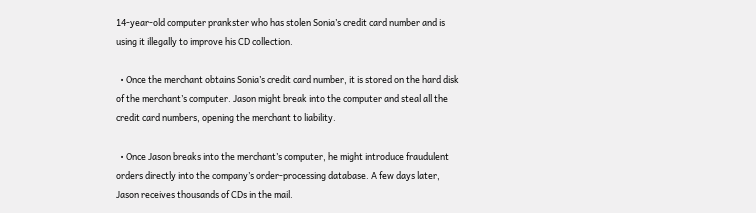14-year-old computer prankster who has stolen Sonia’s credit card number and is using it illegally to improve his CD collection.

  • Once the merchant obtains Sonia’s credit card number, it is stored on the hard disk of the merchant’s computer. Jason might break into the computer and steal all the credit card numbers, opening the merchant to liability.

  • Once Jason breaks into the merchant’s computer, he might introduce fraudulent orders directly into the company’s order-processing database. A few days later, Jason receives thousands of CDs in the mail.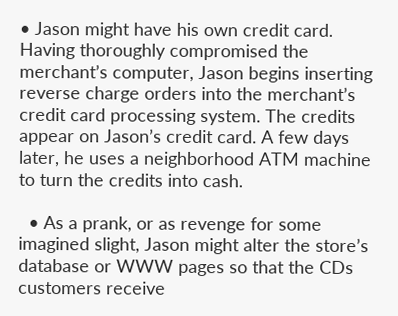• Jason might have his own credit card. Having thoroughly compromised the merchant’s computer, Jason begins inserting reverse charge orders into the merchant’s credit card processing system. The credits appear on Jason’s credit card. A few days later, he uses a neighborhood ATM machine to turn the credits into cash.

  • As a prank, or as revenge for some imagined slight, Jason might alter the store’s database or WWW pages so that the CDs customers receive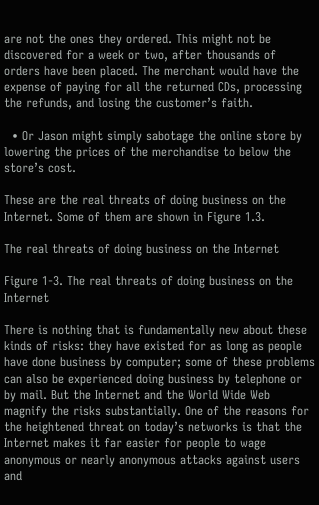are not the ones they ordered. This might not be discovered for a week or two, after thousands of orders have been placed. The merchant would have the expense of paying for all the returned CDs, processing the refunds, and losing the customer’s faith.

  • Or Jason might simply sabotage the online store by lowering the prices of the merchandise to below the store’s cost.

These are the real threats of doing business on the Internet. Some of them are shown in Figure 1.3.

The real threats of doing business on the Internet

Figure 1-3. The real threats of doing business on the Internet

There is nothing that is fundamentally new about these kinds of risks: they have existed for as long as people have done business by computer; some of these problems can also be experienced doing business by telephone or by mail. But the Internet and the World Wide Web magnify the risks substantially. One of the reasons for the heightened threat on today’s networks is that the Internet makes it far easier for people to wage anonymous or nearly anonymous attacks against users and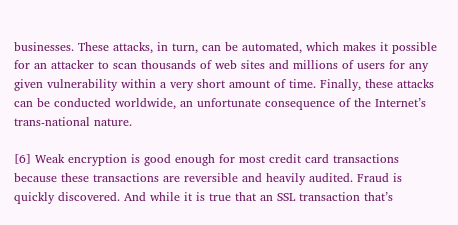businesses. These attacks, in turn, can be automated, which makes it possible for an attacker to scan thousands of web sites and millions of users for any given vulnerability within a very short amount of time. Finally, these attacks can be conducted worldwide, an unfortunate consequence of the Internet’s trans-national nature.

[6] Weak encryption is good enough for most credit card transactions because these transactions are reversible and heavily audited. Fraud is quickly discovered. And while it is true that an SSL transaction that’s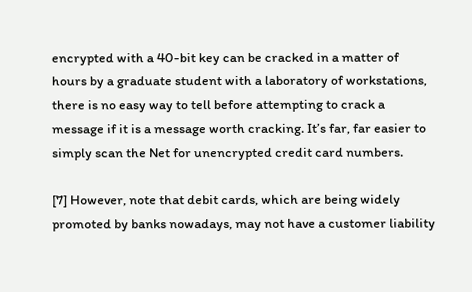encrypted with a 40-bit key can be cracked in a matter of hours by a graduate student with a laboratory of workstations, there is no easy way to tell before attempting to crack a message if it is a message worth cracking. It’s far, far easier to simply scan the Net for unencrypted credit card numbers.

[7] However, note that debit cards, which are being widely promoted by banks nowadays, may not have a customer liability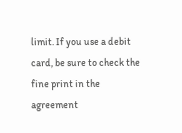limit. If you use a debit card, be sure to check the fine print in the agreement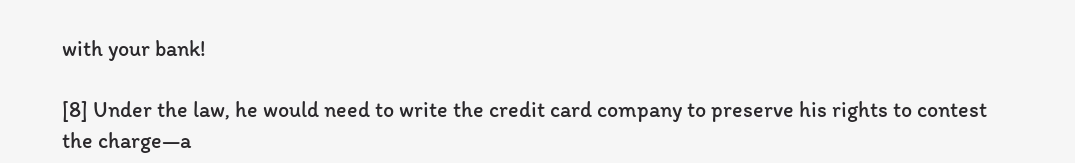with your bank!

[8] Under the law, he would need to write the credit card company to preserve his rights to contest the charge—a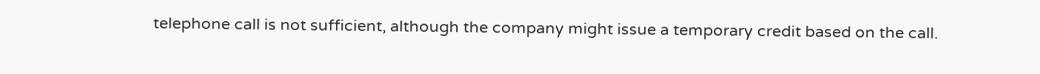telephone call is not sufficient, although the company might issue a temporary credit based on the call.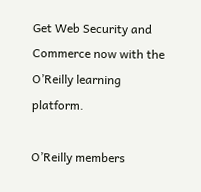Get Web Security and Commerce now with the O’Reilly learning platform.

O’Reilly members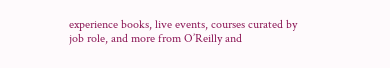experience books, live events, courses curated by job role, and more from O’Reilly and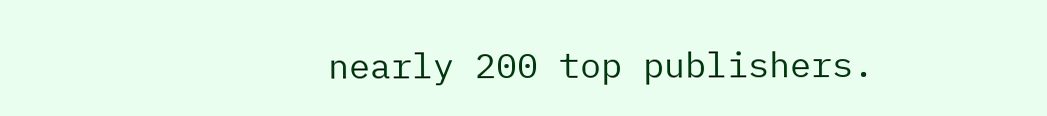nearly 200 top publishers.